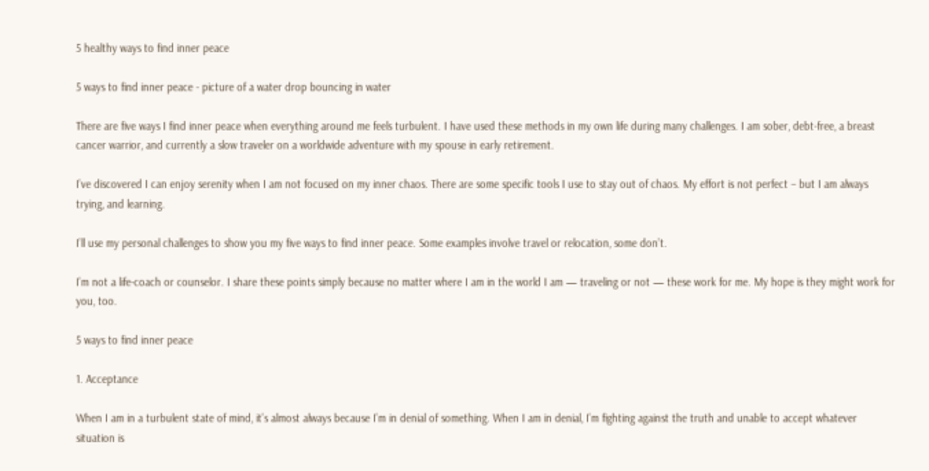5 healthy ways to find inner peace

5 ways to find inner peace - picture of a water drop bouncing in water

There are five ways I find inner peace when everything around me feels turbulent. I have used these methods in my own life during many challenges. I am sober, debt-free, a breast cancer warrior, and currently a slow traveler on a worldwide adventure with my spouse in early retirement.

I’ve discovered I can enjoy serenity when I am not focused on my inner chaos. There are some specific tools I use to stay out of chaos. My effort is not perfect – but I am always trying, and learning.

I’ll use my personal challenges to show you my five ways to find inner peace. Some examples involve travel or relocation, some don’t.

I’m not a life-coach or counselor. I share these points simply because no matter where I am in the world I am — traveling or not — these work for me. My hope is they might work for you, too.

5 ways to find inner peace

1. Acceptance

When I am in a turbulent state of mind, it’s almost always because I’m in denial of something. When I am in denial, I’m fighting against the truth and unable to accept whatever situation is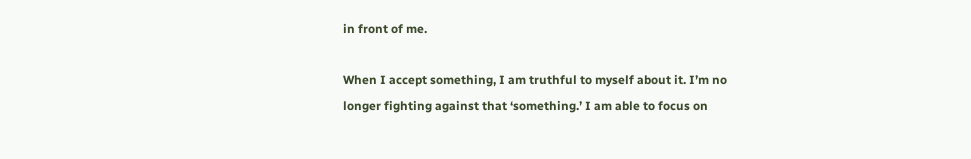in front of me.

When I accept something, I am truthful to myself about it. I’m no longer fighting against that ‘something.’ I am able to focus on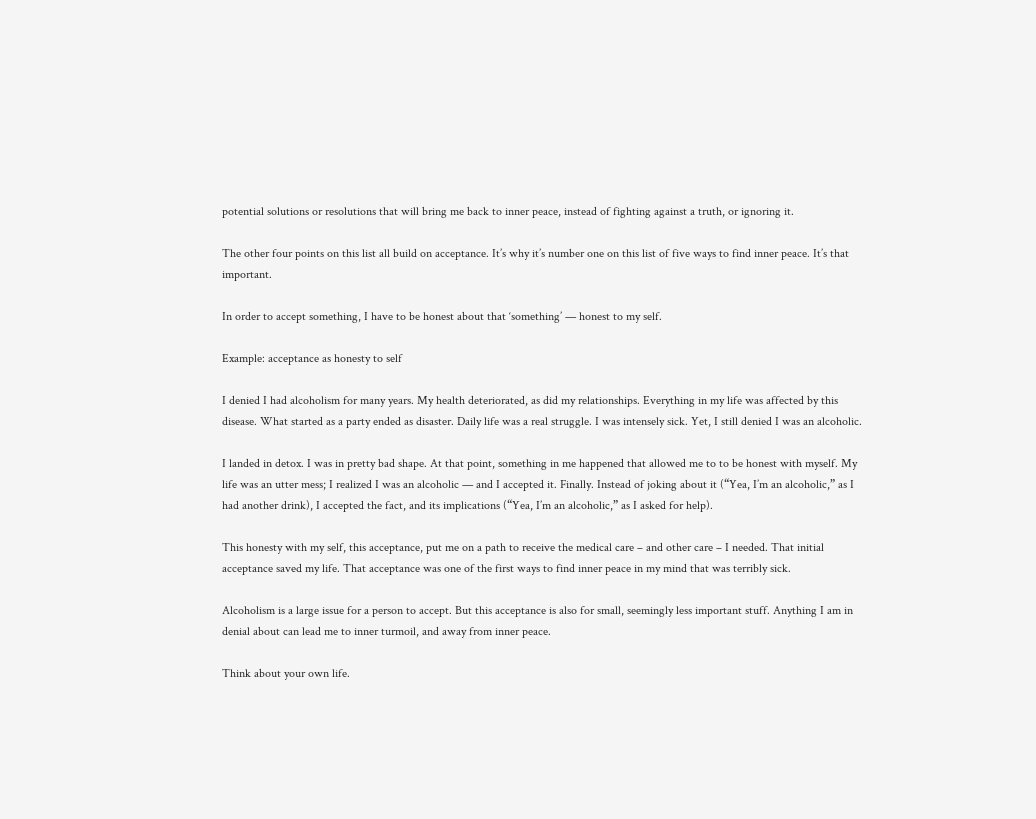potential solutions or resolutions that will bring me back to inner peace, instead of fighting against a truth, or ignoring it.

The other four points on this list all build on acceptance. It’s why it’s number one on this list of five ways to find inner peace. It’s that important.

In order to accept something, I have to be honest about that ‘something’ — honest to my self.

Example: acceptance as honesty to self

I denied I had alcoholism for many years. My health deteriorated, as did my relationships. Everything in my life was affected by this disease. What started as a party ended as disaster. Daily life was a real struggle. I was intensely sick. Yet, I still denied I was an alcoholic.

I landed in detox. I was in pretty bad shape. At that point, something in me happened that allowed me to to be honest with myself. My life was an utter mess; I realized I was an alcoholic — and I accepted it. Finally. Instead of joking about it (“Yea, I’m an alcoholic,” as I had another drink), I accepted the fact, and its implications (“Yea, I’m an alcoholic,” as I asked for help).

This honesty with my self, this acceptance, put me on a path to receive the medical care – and other care – I needed. That initial acceptance saved my life. That acceptance was one of the first ways to find inner peace in my mind that was terribly sick.

Alcoholism is a large issue for a person to accept. But this acceptance is also for small, seemingly less important stuff. Anything I am in denial about can lead me to inner turmoil, and away from inner peace.

Think about your own life.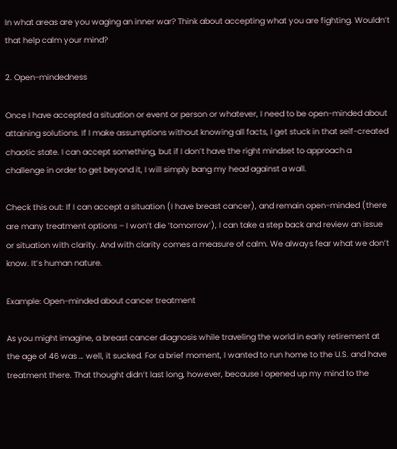In what areas are you waging an inner war? Think about accepting what you are fighting. Wouldn’t that help calm your mind?

2. Open-mindedness

Once I have accepted a situation or event or person or whatever, I need to be open-minded about attaining solutions. If I make assumptions without knowing all facts, I get stuck in that self-created chaotic state. I can accept something, but if I don’t have the right mindset to approach a challenge in order to get beyond it, I will simply bang my head against a wall.

Check this out: If I can accept a situation (I have breast cancer), and remain open-minded (there are many treatment options – I won’t die ‘tomorrow’), I can take a step back and review an issue or situation with clarity. And with clarity comes a measure of calm. We always fear what we don’t know. It’s human nature.

Example: Open-minded about cancer treatment

As you might imagine, a breast cancer diagnosis while traveling the world in early retirement at the age of 46 was … well, it sucked. For a brief moment, I wanted to run home to the U.S. and have treatment there. That thought didn’t last long, however, because I opened up my mind to the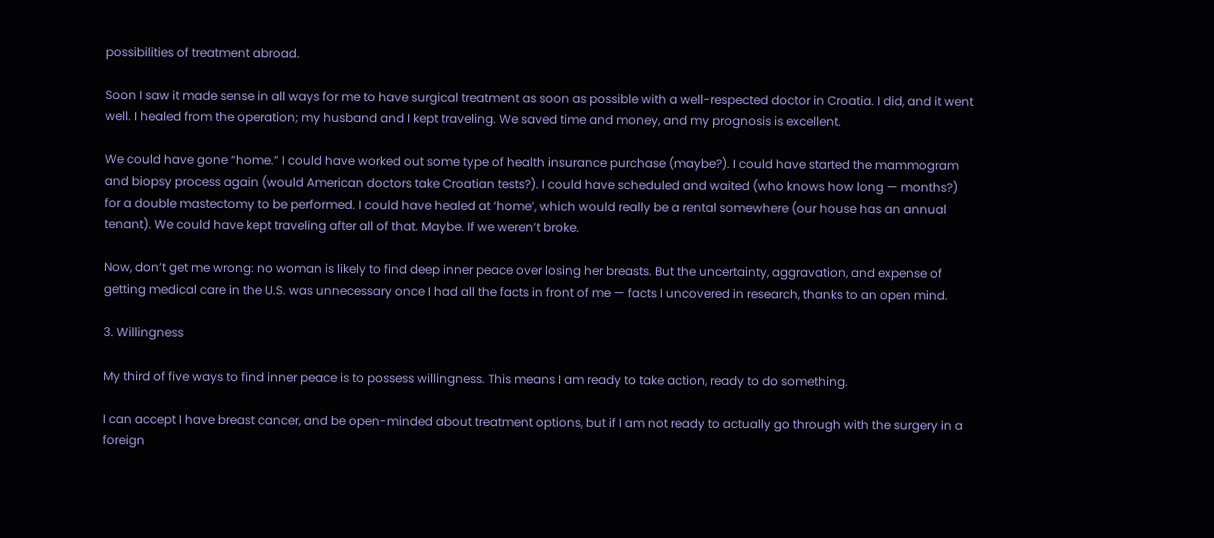possibilities of treatment abroad.

Soon I saw it made sense in all ways for me to have surgical treatment as soon as possible with a well-respected doctor in Croatia. I did, and it went well. I healed from the operation; my husband and I kept traveling. We saved time and money, and my prognosis is excellent.

We could have gone “home.” I could have worked out some type of health insurance purchase (maybe?). I could have started the mammogram and biopsy process again (would American doctors take Croatian tests?). I could have scheduled and waited (who knows how long — months?) for a double mastectomy to be performed. I could have healed at ‘home’, which would really be a rental somewhere (our house has an annual tenant). We could have kept traveling after all of that. Maybe. If we weren’t broke.

Now, don’t get me wrong: no woman is likely to find deep inner peace over losing her breasts. But the uncertainty, aggravation, and expense of getting medical care in the U.S. was unnecessary once I had all the facts in front of me — facts I uncovered in research, thanks to an open mind.

3. Willingness

My third of five ways to find inner peace is to possess willingness. This means I am ready to take action, ready to do something.

I can accept I have breast cancer, and be open-minded about treatment options, but if I am not ready to actually go through with the surgery in a foreign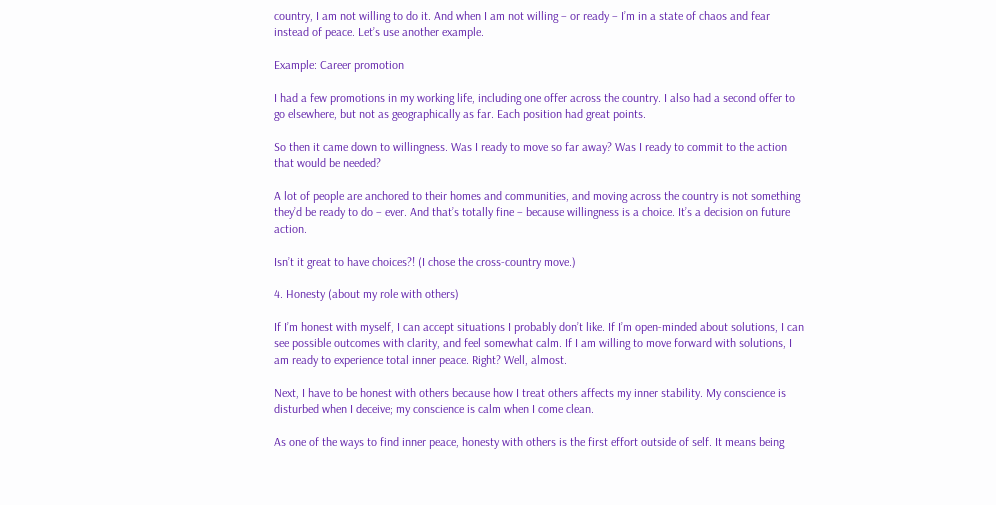country, I am not willing to do it. And when I am not willing – or ready – I’m in a state of chaos and fear instead of peace. Let’s use another example.

Example: Career promotion

I had a few promotions in my working life, including one offer across the country. I also had a second offer to go elsewhere, but not as geographically as far. Each position had great points.

So then it came down to willingness. Was I ready to move so far away? Was I ready to commit to the action that would be needed?

A lot of people are anchored to their homes and communities, and moving across the country is not something they’d be ready to do – ever. And that’s totally fine – because willingness is a choice. It’s a decision on future action.

Isn’t it great to have choices?! (I chose the cross-country move.)

4. Honesty (about my role with others)

If I’m honest with myself, I can accept situations I probably don’t like. If I’m open-minded about solutions, I can see possible outcomes with clarity, and feel somewhat calm. If I am willing to move forward with solutions, I am ready to experience total inner peace. Right? Well, almost.

Next, I have to be honest with others because how I treat others affects my inner stability. My conscience is disturbed when I deceive; my conscience is calm when I come clean.

As one of the ways to find inner peace, honesty with others is the first effort outside of self. It means being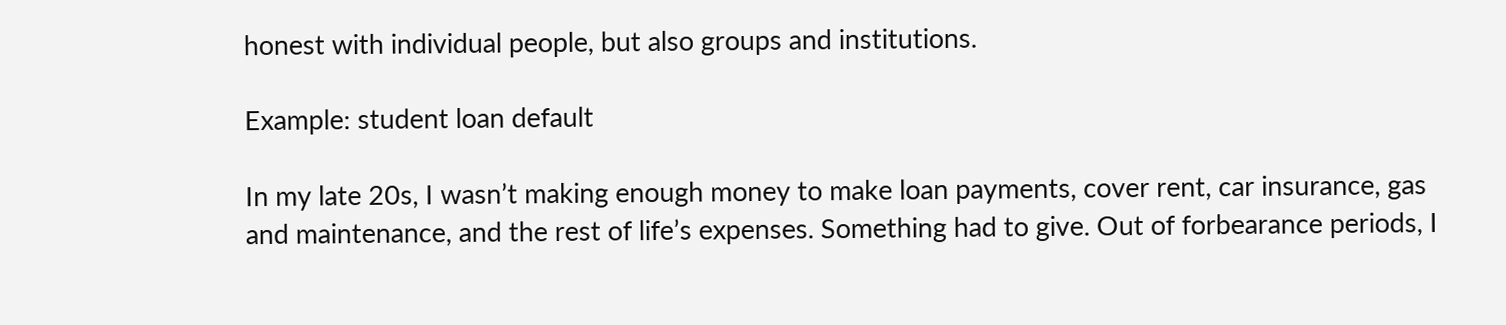honest with individual people, but also groups and institutions.

Example: student loan default

In my late 20s, I wasn’t making enough money to make loan payments, cover rent, car insurance, gas and maintenance, and the rest of life’s expenses. Something had to give. Out of forbearance periods, I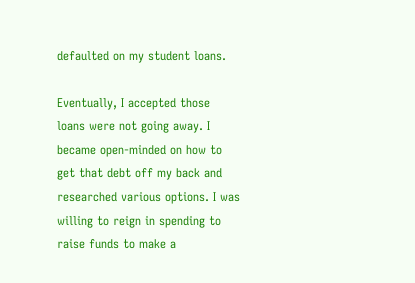defaulted on my student loans.

Eventually, I accepted those loans were not going away. I became open-minded on how to get that debt off my back and researched various options. I was willing to reign in spending to raise funds to make a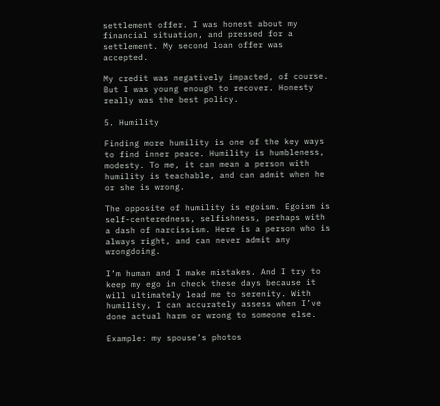settlement offer. I was honest about my financial situation, and pressed for a settlement. My second loan offer was accepted.

My credit was negatively impacted, of course. But I was young enough to recover. Honesty really was the best policy.

5. Humility

Finding more humility is one of the key ways to find inner peace. Humility is humbleness, modesty. To me, it can mean a person with humility is teachable, and can admit when he or she is wrong.

The opposite of humility is egoism. Egoism is self-centeredness, selfishness, perhaps with a dash of narcissism. Here is a person who is always right, and can never admit any wrongdoing.

I’m human and I make mistakes. And I try to keep my ego in check these days because it will ultimately lead me to serenity. With humility, I can accurately assess when I’ve done actual harm or wrong to someone else.

Example: my spouse’s photos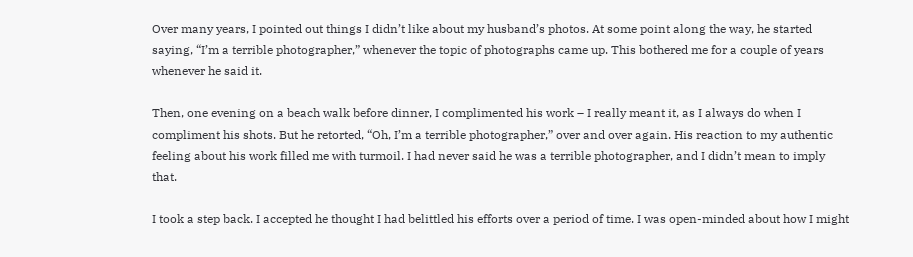Over many years, I pointed out things I didn’t like about my husband’s photos. At some point along the way, he started saying, “I’m a terrible photographer,” whenever the topic of photographs came up. This bothered me for a couple of years whenever he said it.

Then, one evening on a beach walk before dinner, I complimented his work – I really meant it, as I always do when I compliment his shots. But he retorted, “Oh, I’m a terrible photographer,” over and over again. His reaction to my authentic feeling about his work filled me with turmoil. I had never said he was a terrible photographer, and I didn’t mean to imply that.

I took a step back. I accepted he thought I had belittled his efforts over a period of time. I was open-minded about how I might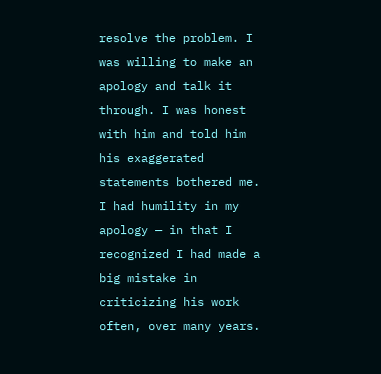resolve the problem. I was willing to make an apology and talk it through. I was honest with him and told him his exaggerated statements bothered me. I had humility in my apology — in that I recognized I had made a big mistake in criticizing his work often, over many years.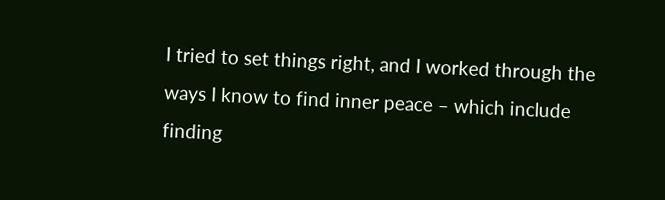I tried to set things right, and I worked through the ways I know to find inner peace – which include finding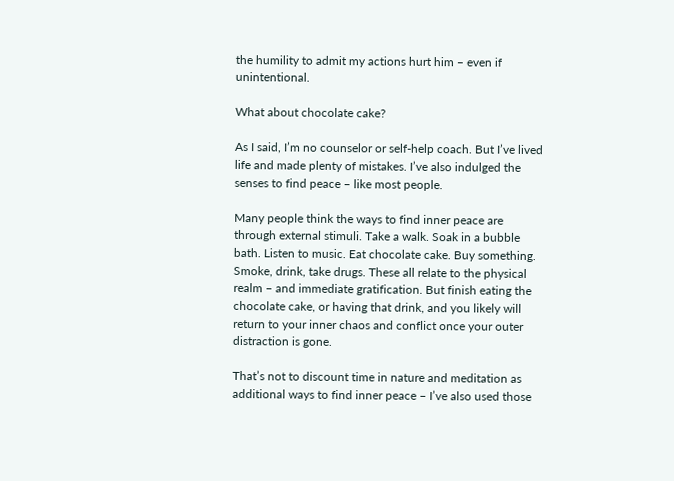the humility to admit my actions hurt him – even if unintentional.

What about chocolate cake?

As I said, I’m no counselor or self-help coach. But I’ve lived life and made plenty of mistakes. I’ve also indulged the senses to find peace – like most people.

Many people think the ways to find inner peace are through external stimuli. Take a walk. Soak in a bubble bath. Listen to music. Eat chocolate cake. Buy something. Smoke, drink, take drugs. These all relate to the physical realm – and immediate gratification. But finish eating the chocolate cake, or having that drink, and you likely will return to your inner chaos and conflict once your outer distraction is gone.

That’s not to discount time in nature and meditation as additional ways to find inner peace – I’ve also used those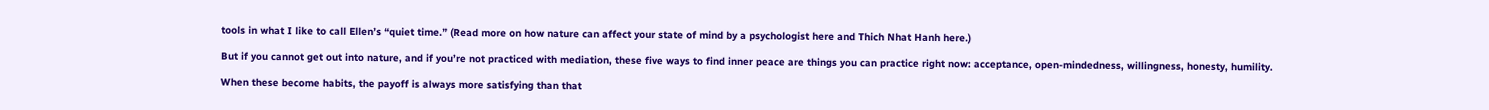tools in what I like to call Ellen’s “quiet time.” (Read more on how nature can affect your state of mind by a psychologist here and Thich Nhat Hanh here.)

But if you cannot get out into nature, and if you’re not practiced with mediation, these five ways to find inner peace are things you can practice right now: acceptance, open-mindedness, willingness, honesty, humility.

When these become habits, the payoff is always more satisfying than that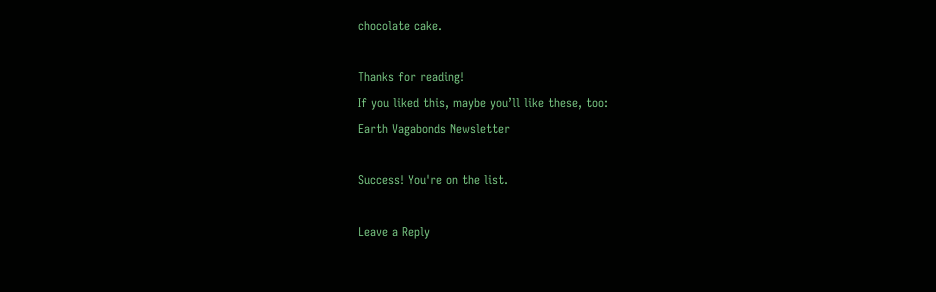chocolate cake.

Thanks for reading!
If you liked this, maybe you’ll like these, too:
Earth Vagabonds Newsletter

Success! You're on the list.

Leave a Reply